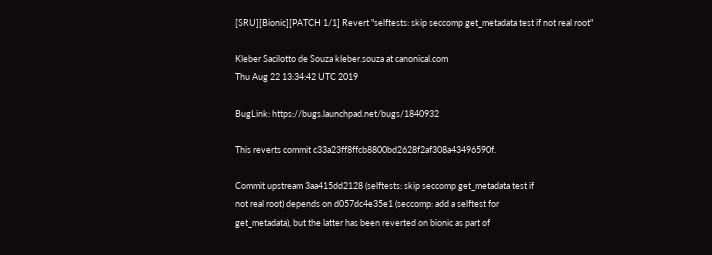[SRU][Bionic][PATCH 1/1] Revert "selftests: skip seccomp get_metadata test if not real root"

Kleber Sacilotto de Souza kleber.souza at canonical.com
Thu Aug 22 13:34:42 UTC 2019

BugLink: https://bugs.launchpad.net/bugs/1840932

This reverts commit c33a23ff8ffcb8800bd2628f2af308a43496590f.

Commit upstream 3aa415dd2128 (selftests: skip seccomp get_metadata test if
not real root) depends on d057dc4e35e1 (seccomp: add a selftest for
get_metadata), but the latter has been reverted on bionic as part of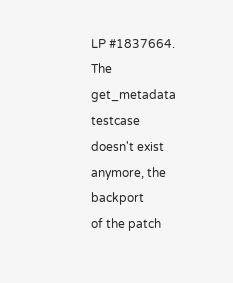LP #1837664. The get_metadata testcase doesn't exist anymore, the backport
of the patch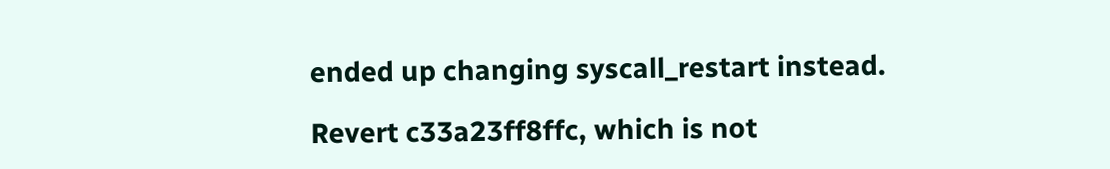ended up changing syscall_restart instead.

Revert c33a23ff8ffc, which is not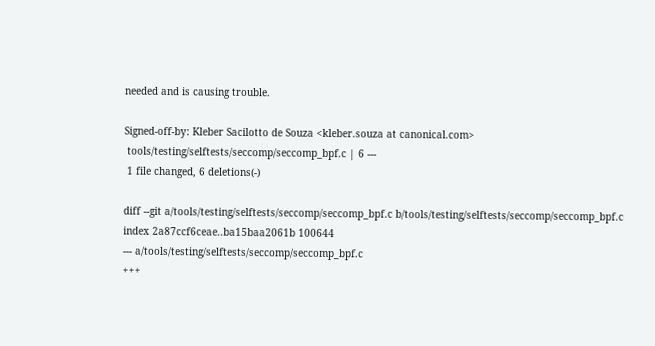needed and is causing trouble.

Signed-off-by: Kleber Sacilotto de Souza <kleber.souza at canonical.com>
 tools/testing/selftests/seccomp/seccomp_bpf.c | 6 ---
 1 file changed, 6 deletions(-)

diff --git a/tools/testing/selftests/seccomp/seccomp_bpf.c b/tools/testing/selftests/seccomp/seccomp_bpf.c
index 2a87ccf6ceae..ba15baa2061b 100644
--- a/tools/testing/selftests/seccomp/seccomp_bpf.c
+++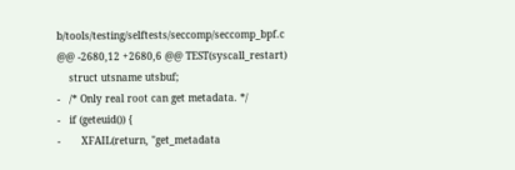b/tools/testing/selftests/seccomp/seccomp_bpf.c
@@ -2680,12 +2680,6 @@ TEST(syscall_restart)
    struct utsname utsbuf;
-   /* Only real root can get metadata. */
-   if (geteuid()) {
-       XFAIL(return, "get_metadata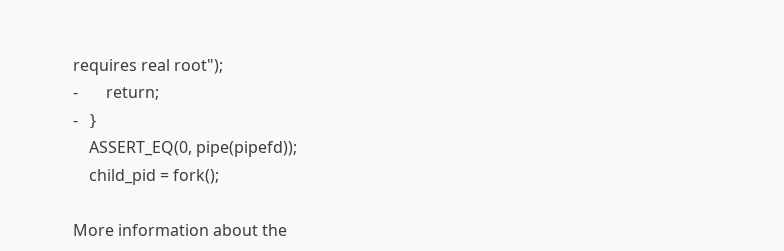requires real root");
-       return;
-   }
    ASSERT_EQ(0, pipe(pipefd));
    child_pid = fork();

More information about the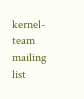kernel-team mailing list